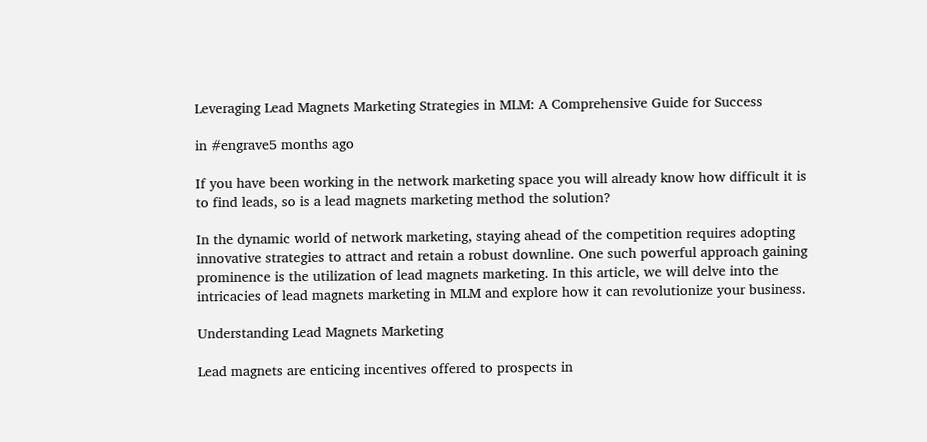Leveraging Lead Magnets Marketing Strategies in MLM: A Comprehensive Guide for Success

in #engrave5 months ago

If you have been working in the network marketing space you will already know how difficult it is to find leads, so is a lead magnets marketing method the solution?

In the dynamic world of network marketing, staying ahead of the competition requires adopting innovative strategies to attract and retain a robust downline. One such powerful approach gaining prominence is the utilization of lead magnets marketing. In this article, we will delve into the intricacies of lead magnets marketing in MLM and explore how it can revolutionize your business.

Understanding Lead Magnets Marketing

Lead magnets are enticing incentives offered to prospects in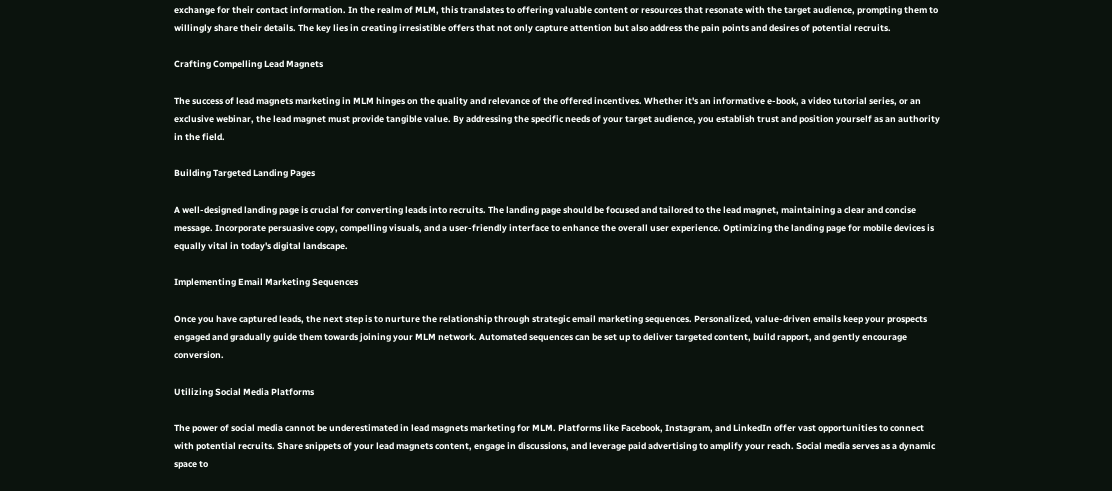exchange for their contact information. In the realm of MLM, this translates to offering valuable content or resources that resonate with the target audience, prompting them to willingly share their details. The key lies in creating irresistible offers that not only capture attention but also address the pain points and desires of potential recruits.

Crafting Compelling Lead Magnets

The success of lead magnets marketing in MLM hinges on the quality and relevance of the offered incentives. Whether it's an informative e-book, a video tutorial series, or an exclusive webinar, the lead magnet must provide tangible value. By addressing the specific needs of your target audience, you establish trust and position yourself as an authority in the field.

Building Targeted Landing Pages

A well-designed landing page is crucial for converting leads into recruits. The landing page should be focused and tailored to the lead magnet, maintaining a clear and concise message. Incorporate persuasive copy, compelling visuals, and a user-friendly interface to enhance the overall user experience. Optimizing the landing page for mobile devices is equally vital in today's digital landscape.

Implementing Email Marketing Sequences

Once you have captured leads, the next step is to nurture the relationship through strategic email marketing sequences. Personalized, value-driven emails keep your prospects engaged and gradually guide them towards joining your MLM network. Automated sequences can be set up to deliver targeted content, build rapport, and gently encourage conversion.

Utilizing Social Media Platforms

The power of social media cannot be underestimated in lead magnets marketing for MLM. Platforms like Facebook, Instagram, and LinkedIn offer vast opportunities to connect with potential recruits. Share snippets of your lead magnets content, engage in discussions, and leverage paid advertising to amplify your reach. Social media serves as a dynamic space to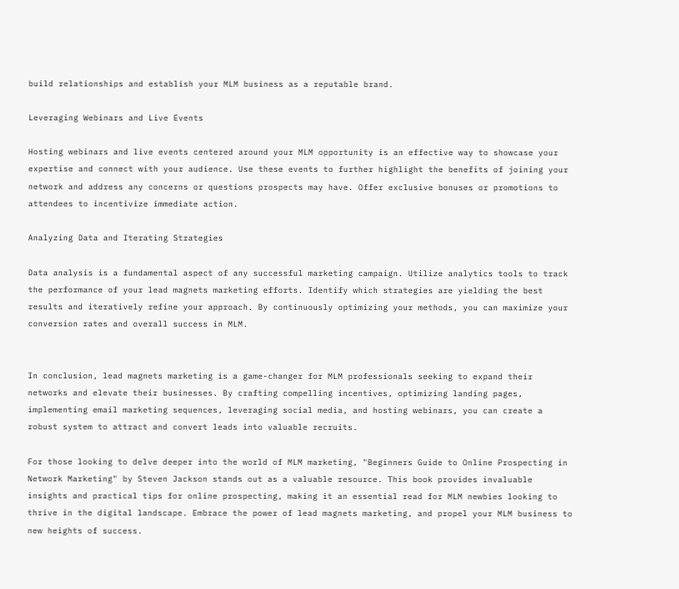build relationships and establish your MLM business as a reputable brand.

Leveraging Webinars and Live Events

Hosting webinars and live events centered around your MLM opportunity is an effective way to showcase your expertise and connect with your audience. Use these events to further highlight the benefits of joining your network and address any concerns or questions prospects may have. Offer exclusive bonuses or promotions to attendees to incentivize immediate action.

Analyzing Data and Iterating Strategies

Data analysis is a fundamental aspect of any successful marketing campaign. Utilize analytics tools to track the performance of your lead magnets marketing efforts. Identify which strategies are yielding the best results and iteratively refine your approach. By continuously optimizing your methods, you can maximize your conversion rates and overall success in MLM.


In conclusion, lead magnets marketing is a game-changer for MLM professionals seeking to expand their networks and elevate their businesses. By crafting compelling incentives, optimizing landing pages, implementing email marketing sequences, leveraging social media, and hosting webinars, you can create a robust system to attract and convert leads into valuable recruits.

For those looking to delve deeper into the world of MLM marketing, "Beginners Guide to Online Prospecting in Network Marketing" by Steven Jackson stands out as a valuable resource. This book provides invaluable insights and practical tips for online prospecting, making it an essential read for MLM newbies looking to thrive in the digital landscape. Embrace the power of lead magnets marketing, and propel your MLM business to new heights of success.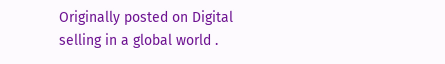Originally posted on Digital selling in a global world .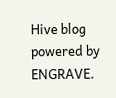Hive blog powered by ENGRAVE.